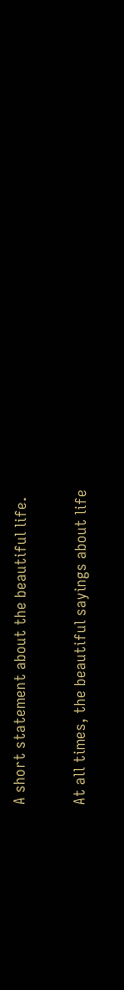A short statement about the beautiful life.

At all times, the beautiful sayings about life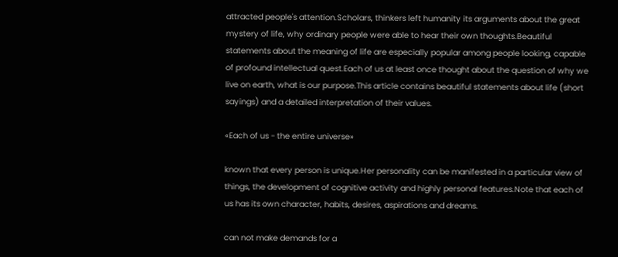attracted people's attention.Scholars, thinkers left humanity its arguments about the great mystery of life, why ordinary people were able to hear their own thoughts.Beautiful statements about the meaning of life are especially popular among people looking, capable of profound intellectual quest.Each of us at least once thought about the question of why we live on earth, what is our purpose.This article contains beautiful statements about life (short sayings) and a detailed interpretation of their values.

«Each of us - the entire universe»

known that every person is unique.Her personality can be manifested in a particular view of things, the development of cognitive activity and highly personal features.Note that each of us has its own character, habits, desires, aspirations and dreams.

can not make demands for a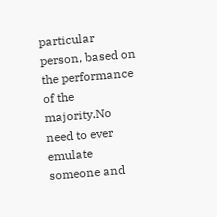particular person, based on the performance of the majority.No need to ever emulate someone and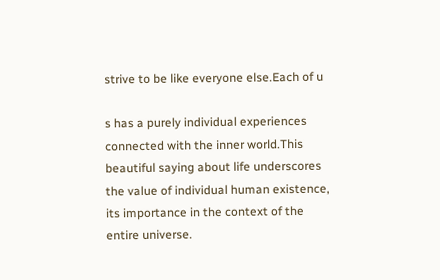strive to be like everyone else.Each of u

s has a purely individual experiences connected with the inner world.This beautiful saying about life underscores the value of individual human existence, its importance in the context of the entire universe.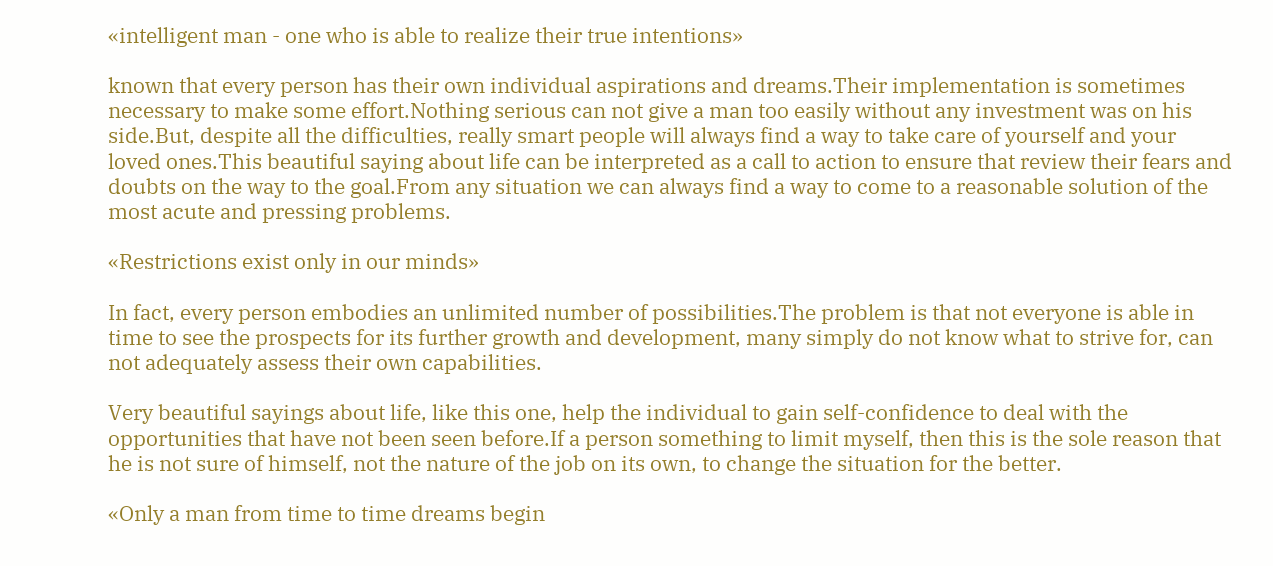«intelligent man - one who is able to realize their true intentions»

known that every person has their own individual aspirations and dreams.Their implementation is sometimes necessary to make some effort.Nothing serious can not give a man too easily without any investment was on his side.But, despite all the difficulties, really smart people will always find a way to take care of yourself and your loved ones.This beautiful saying about life can be interpreted as a call to action to ensure that review their fears and doubts on the way to the goal.From any situation we can always find a way to come to a reasonable solution of the most acute and pressing problems.

«Restrictions exist only in our minds»

In fact, every person embodies an unlimited number of possibilities.The problem is that not everyone is able in time to see the prospects for its further growth and development, many simply do not know what to strive for, can not adequately assess their own capabilities.

Very beautiful sayings about life, like this one, help the individual to gain self-confidence to deal with the opportunities that have not been seen before.If a person something to limit myself, then this is the sole reason that he is not sure of himself, not the nature of the job on its own, to change the situation for the better.

«Only a man from time to time dreams begin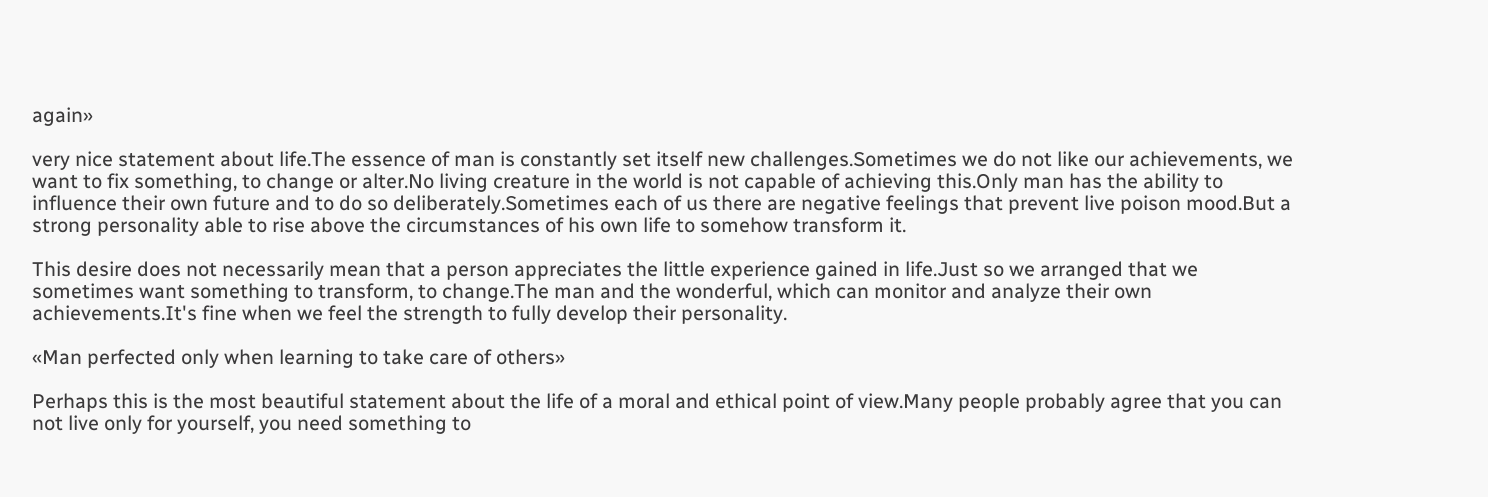again»

very nice statement about life.The essence of man is constantly set itself new challenges.Sometimes we do not like our achievements, we want to fix something, to change or alter.No living creature in the world is not capable of achieving this.Only man has the ability to influence their own future and to do so deliberately.Sometimes each of us there are negative feelings that prevent live poison mood.But a strong personality able to rise above the circumstances of his own life to somehow transform it.

This desire does not necessarily mean that a person appreciates the little experience gained in life.Just so we arranged that we sometimes want something to transform, to change.The man and the wonderful, which can monitor and analyze their own achievements.It's fine when we feel the strength to fully develop their personality.

«Man perfected only when learning to take care of others»

Perhaps this is the most beautiful statement about the life of a moral and ethical point of view.Many people probably agree that you can not live only for yourself, you need something to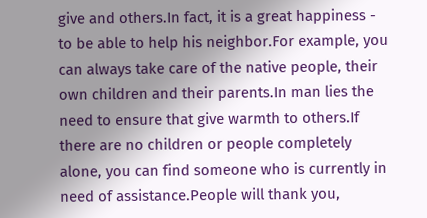give and others.In fact, it is a great happiness - to be able to help his neighbor.For example, you can always take care of the native people, their own children and their parents.In man lies the need to ensure that give warmth to others.If there are no children or people completely alone, you can find someone who is currently in need of assistance.People will thank you,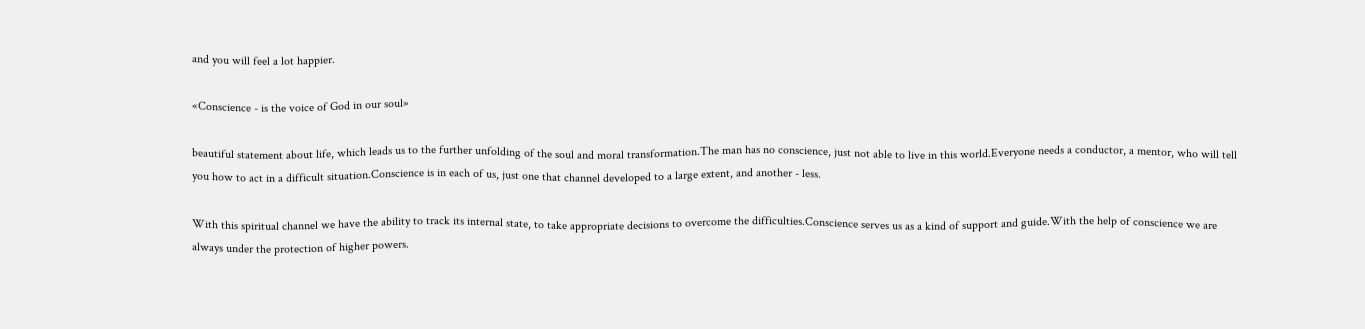and you will feel a lot happier.

«Conscience - is the voice of God in our soul»

beautiful statement about life, which leads us to the further unfolding of the soul and moral transformation.The man has no conscience, just not able to live in this world.Everyone needs a conductor, a mentor, who will tell you how to act in a difficult situation.Conscience is in each of us, just one that channel developed to a large extent, and another - less.

With this spiritual channel we have the ability to track its internal state, to take appropriate decisions to overcome the difficulties.Conscience serves us as a kind of support and guide.With the help of conscience we are always under the protection of higher powers.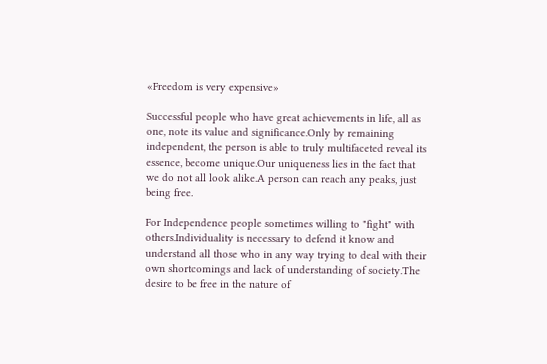«Freedom is very expensive»

Successful people who have great achievements in life, all as one, note its value and significance.Only by remaining independent, the person is able to truly multifaceted reveal its essence, become unique.Our uniqueness lies in the fact that we do not all look alike.A person can reach any peaks, just being free.

For Independence people sometimes willing to "fight" with others.Individuality is necessary to defend it know and understand all those who in any way trying to deal with their own shortcomings and lack of understanding of society.The desire to be free in the nature of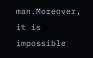man.Moreover, it is impossible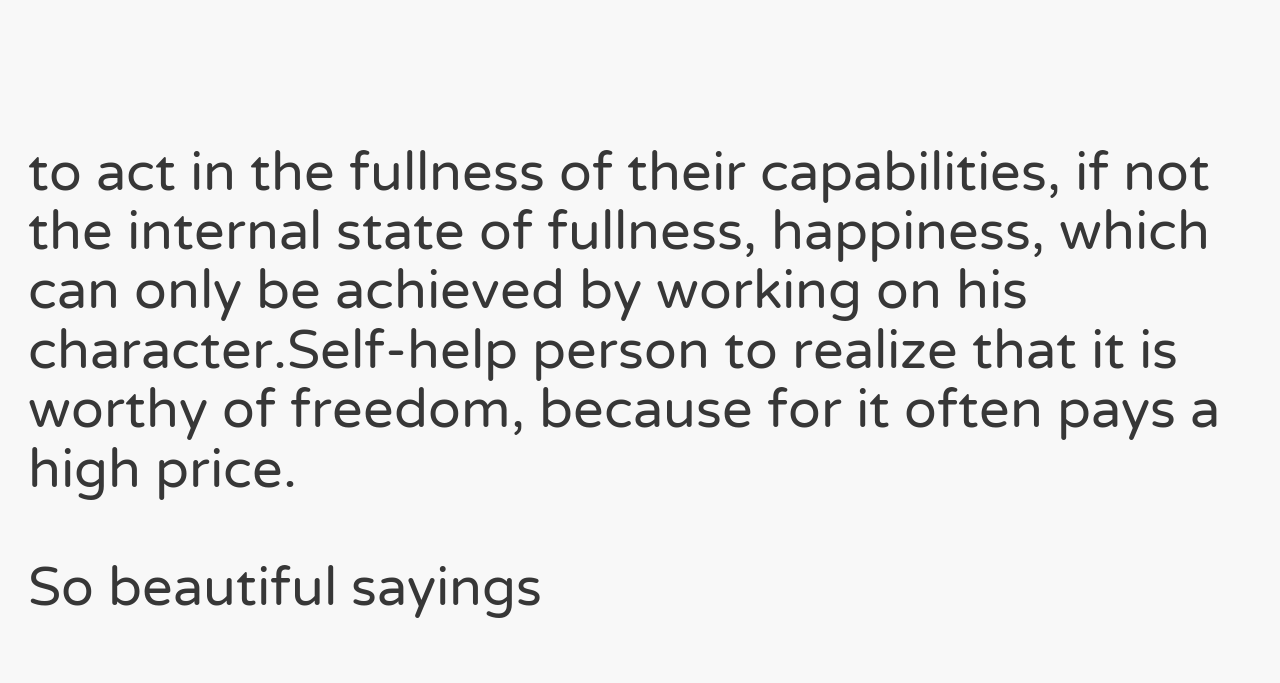to act in the fullness of their capabilities, if not the internal state of fullness, happiness, which can only be achieved by working on his character.Self-help person to realize that it is worthy of freedom, because for it often pays a high price.

So beautiful sayings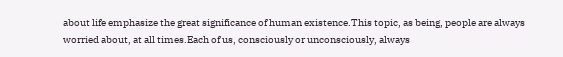about life emphasize the great significance of human existence.This topic, as being, people are always worried about, at all times.Each of us, consciously or unconsciously, always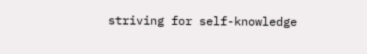striving for self-knowledge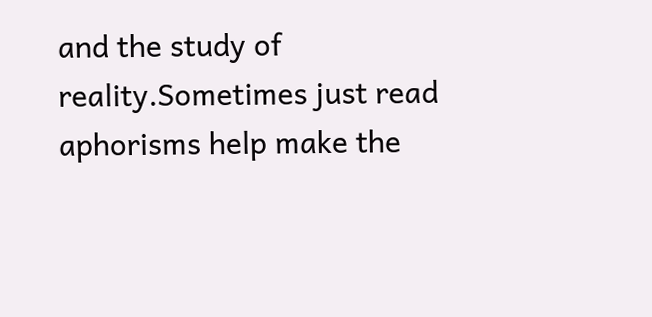and the study of reality.Sometimes just read aphorisms help make the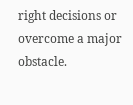right decisions or overcome a major obstacle.